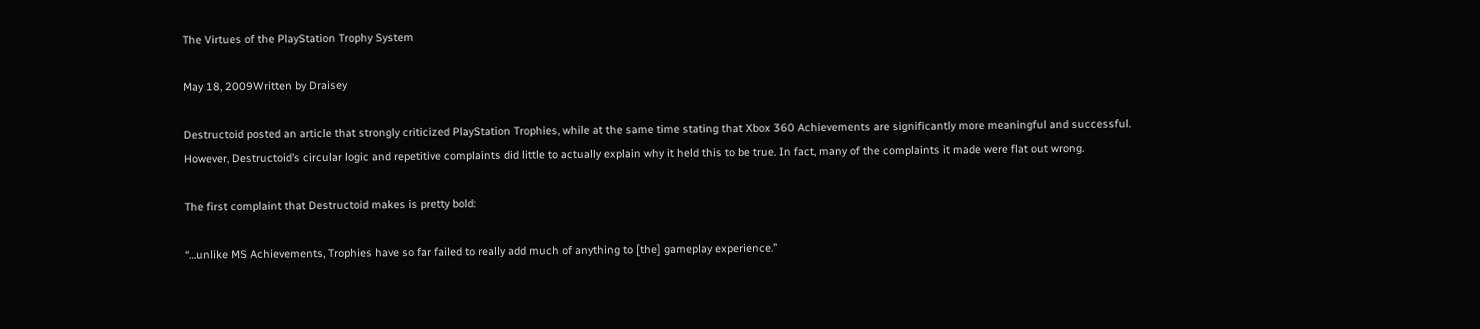The Virtues of the PlayStation Trophy System

May 18, 2009Written by Draisey

Destructoid posted an article that strongly criticized PlayStation Trophies, while at the same time stating that Xbox 360 Achievements are significantly more meaningful and successful. However, Destructoid’s circular logic and repetitive complaints did little to actually explain why it held this to be true. In fact, many of the complaints it made were flat out wrong.

The first complaint that Destructoid makes is pretty bold:

“…unlike MS Achievements, Trophies have so far failed to really add much of anything to [the] gameplay experience.”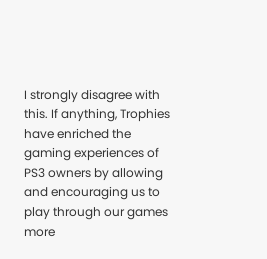I strongly disagree with this. If anything, Trophies have enriched the gaming experiences of PS3 owners by allowing and encouraging us to play through our games more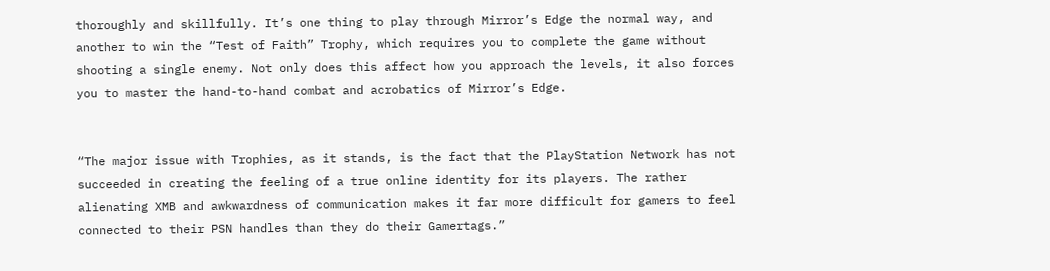thoroughly and skillfully. It’s one thing to play through Mirror’s Edge the normal way, and another to win the “Test of Faith” Trophy, which requires you to complete the game without shooting a single enemy. Not only does this affect how you approach the levels, it also forces you to master the hand-to-hand combat and acrobatics of Mirror’s Edge.


“The major issue with Trophies, as it stands, is the fact that the PlayStation Network has not succeeded in creating the feeling of a true online identity for its players. The rather alienating XMB and awkwardness of communication makes it far more difficult for gamers to feel connected to their PSN handles than they do their Gamertags.”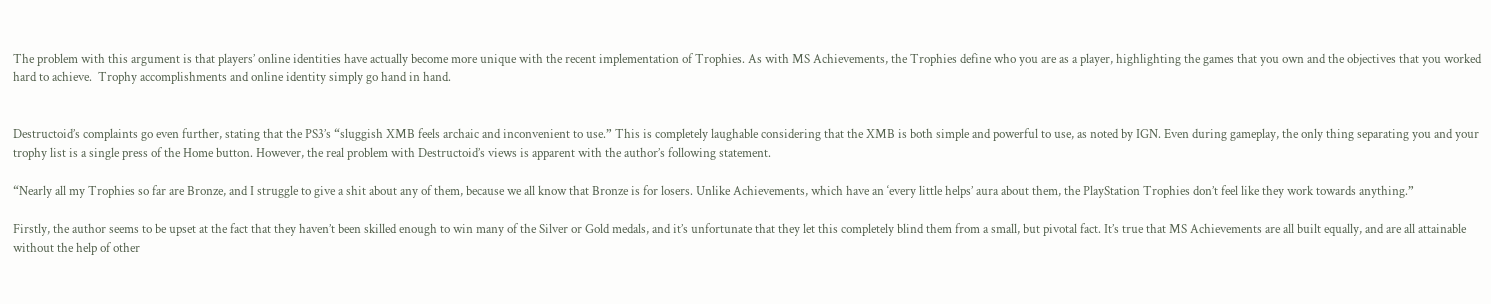The problem with this argument is that players’ online identities have actually become more unique with the recent implementation of Trophies. As with MS Achievements, the Trophies define who you are as a player, highlighting the games that you own and the objectives that you worked hard to achieve.  Trophy accomplishments and online identity simply go hand in hand.


Destructoid’s complaints go even further, stating that the PS3’s “sluggish XMB feels archaic and inconvenient to use.” This is completely laughable considering that the XMB is both simple and powerful to use, as noted by IGN. Even during gameplay, the only thing separating you and your trophy list is a single press of the Home button. However, the real problem with Destructoid’s views is apparent with the author’s following statement.

“Nearly all my Trophies so far are Bronze, and I struggle to give a shit about any of them, because we all know that Bronze is for losers. Unlike Achievements, which have an ‘every little helps’ aura about them, the PlayStation Trophies don’t feel like they work towards anything.”

Firstly, the author seems to be upset at the fact that they haven’t been skilled enough to win many of the Silver or Gold medals, and it’s unfortunate that they let this completely blind them from a small, but pivotal fact. It’s true that MS Achievements are all built equally, and are all attainable without the help of other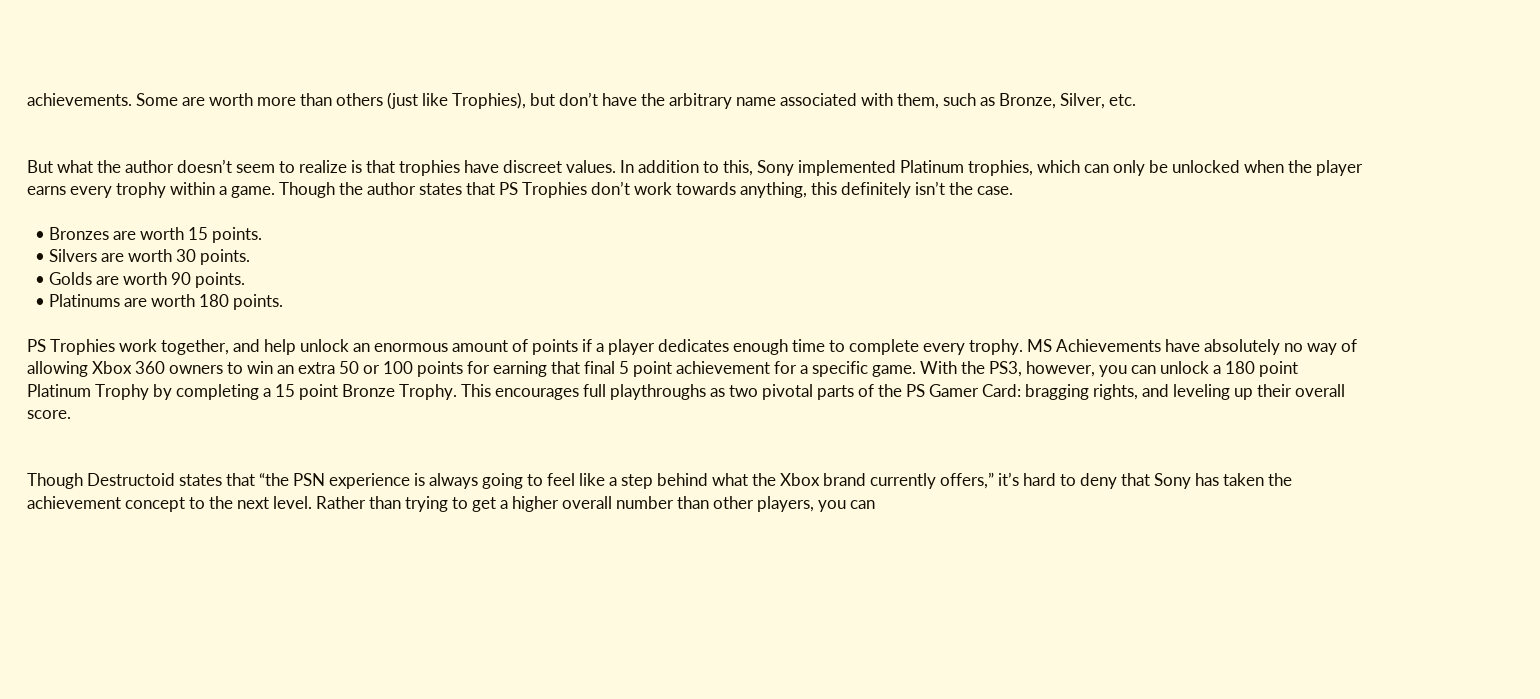achievements. Some are worth more than others (just like Trophies), but don’t have the arbitrary name associated with them, such as Bronze, Silver, etc.


But what the author doesn’t seem to realize is that trophies have discreet values. In addition to this, Sony implemented Platinum trophies, which can only be unlocked when the player earns every trophy within a game. Though the author states that PS Trophies don’t work towards anything, this definitely isn’t the case.

  • Bronzes are worth 15 points.
  • Silvers are worth 30 points.
  • Golds are worth 90 points.
  • Platinums are worth 180 points.

PS Trophies work together, and help unlock an enormous amount of points if a player dedicates enough time to complete every trophy. MS Achievements have absolutely no way of allowing Xbox 360 owners to win an extra 50 or 100 points for earning that final 5 point achievement for a specific game. With the PS3, however, you can unlock a 180 point Platinum Trophy by completing a 15 point Bronze Trophy. This encourages full playthroughs as two pivotal parts of the PS Gamer Card: bragging rights, and leveling up their overall score.


Though Destructoid states that “the PSN experience is always going to feel like a step behind what the Xbox brand currently offers,” it’s hard to deny that Sony has taken the achievement concept to the next level. Rather than trying to get a higher overall number than other players, you can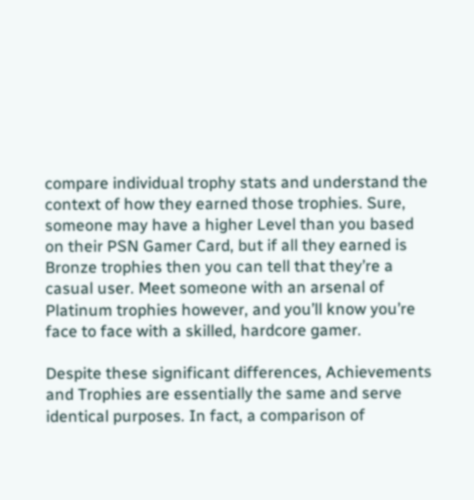compare individual trophy stats and understand the context of how they earned those trophies. Sure, someone may have a higher Level than you based on their PSN Gamer Card, but if all they earned is Bronze trophies then you can tell that they’re a casual user. Meet someone with an arsenal of Platinum trophies however, and you’ll know you’re face to face with a skilled, hardcore gamer.

Despite these significant differences, Achievements and Trophies are essentially the same and serve identical purposes. In fact, a comparison of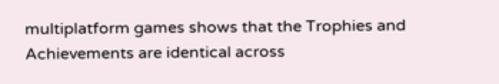multiplatform games shows that the Trophies and Achievements are identical across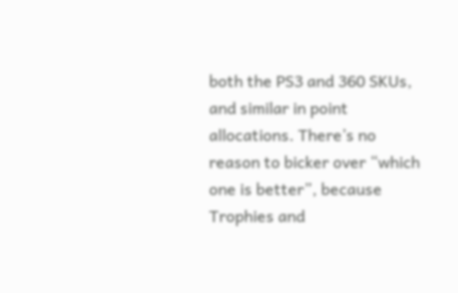both the PS3 and 360 SKUs, and similar in point allocations. There’s no reason to bicker over “which one is better”, because Trophies and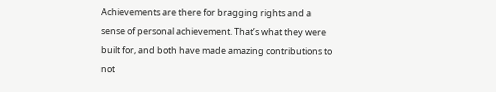Achievements are there for bragging rights and a sense of personal achievement. That’s what they were built for, and both have made amazing contributions to not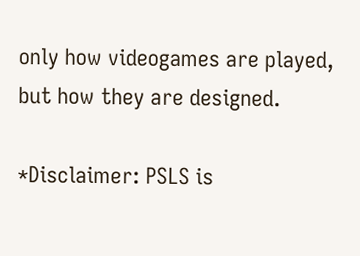only how videogames are played, but how they are designed.

*Disclaimer: PSLS is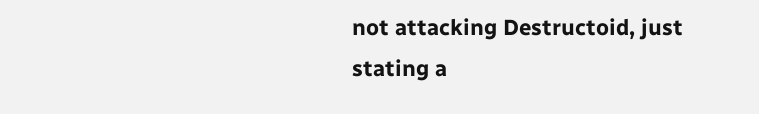not attacking Destructoid, just stating a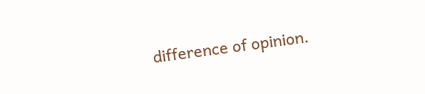difference of opinion.